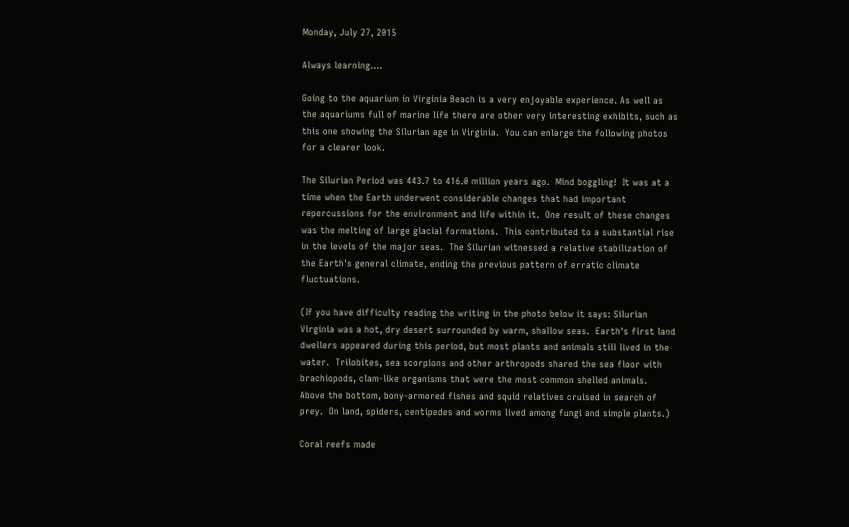Monday, July 27, 2015

Always learning....

Going to the aquarium in Virginia Beach is a very enjoyable experience. As well as the aquariums full of marine life there are other very interesting exhibits, such as this one showing the Silurian age in Virginia.  You can enlarge the following photos for a clearer look.

The Silurian Period was 443.7 to 416.0 million years ago.  Mind boggling!  It was at a time when the Earth underwent considerable changes that had important repercussions for the environment and life within it.  One result of these changes was the melting of large glacial formations.  This contributed to a substantial rise in the levels of the major seas.  The Silurian witnessed a relative stabilization of the Earth's general climate, ending the previous pattern of erratic climate fluctuations.

(If you have difficulty reading the writing in the photo below it says: Silurian Virginia was a hot, dry desert surrounded by warm, shallow seas.  Earth's first land dwellers appeared during this period, but most plants and animals still lived in the water.  Trilobites, sea scorpions and other arthropods shared the sea floor with brachiopods, clam-like organisms that were the most common shelled animals.  Above the bottom, bony-armored fishes and squid relatives cruised in search of prey.  On land, spiders, centipedes and worms lived among fungi and simple plants.)

Coral reefs made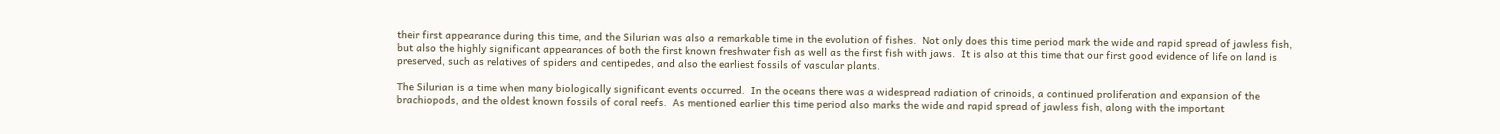their first appearance during this time, and the Silurian was also a remarkable time in the evolution of fishes.  Not only does this time period mark the wide and rapid spread of jawless fish, but also the highly significant appearances of both the first known freshwater fish as well as the first fish with jaws.  It is also at this time that our first good evidence of life on land is preserved, such as relatives of spiders and centipedes, and also the earliest fossils of vascular plants.

The Silurian is a time when many biologically significant events occurred.  In the oceans there was a widespread radiation of crinoids, a continued proliferation and expansion of the brachiopods, and the oldest known fossils of coral reefs.  As mentioned earlier this time period also marks the wide and rapid spread of jawless fish, along with the important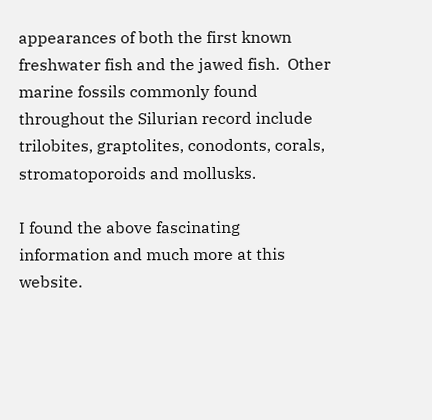appearances of both the first known freshwater fish and the jawed fish.  Other marine fossils commonly found throughout the Silurian record include trilobites, graptolites, conodonts, corals, stromatoporoids and mollusks.

I found the above fascinating information and much more at this website.